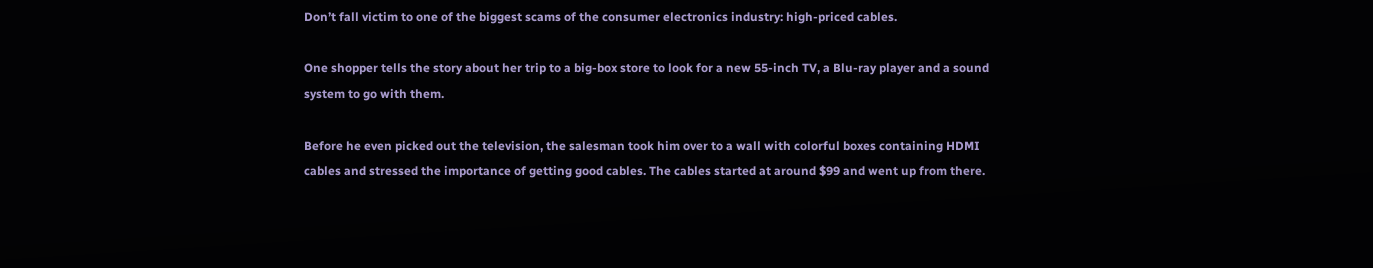Don’t fall victim to one of the biggest scams of the consumer electronics industry: high-priced cables.

One shopper tells the story about her trip to a big-box store to look for a new 55-inch TV, a Blu-ray player and a sound system to go with them.

Before he even picked out the television, the salesman took him over to a wall with colorful boxes containing HDMI cables and stressed the importance of getting good cables. The cables started at around $99 and went up from there.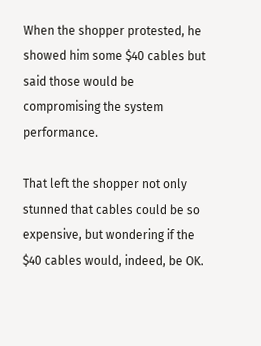When the shopper protested, he showed him some $40 cables but said those would be compromising the system performance.

That left the shopper not only stunned that cables could be so expensive, but wondering if the $40 cables would, indeed, be OK.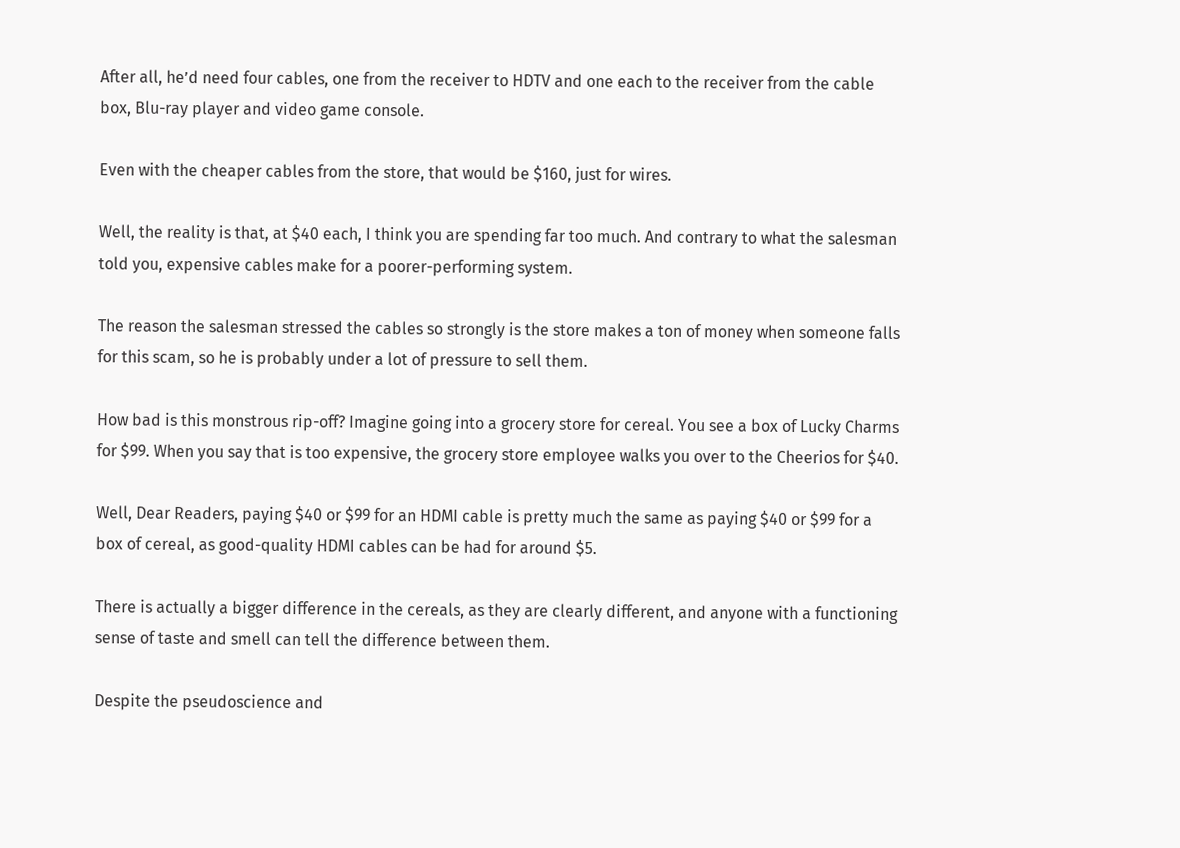After all, he’d need four cables, one from the receiver to HDTV and one each to the receiver from the cable box, Blu-ray player and video game console.

Even with the cheaper cables from the store, that would be $160, just for wires.

Well, the reality is that, at $40 each, I think you are spending far too much. And contrary to what the salesman told you, expensive cables make for a poorer-performing system.

The reason the salesman stressed the cables so strongly is the store makes a ton of money when someone falls for this scam, so he is probably under a lot of pressure to sell them.

How bad is this monstrous rip-off? Imagine going into a grocery store for cereal. You see a box of Lucky Charms for $99. When you say that is too expensive, the grocery store employee walks you over to the Cheerios for $40.

Well, Dear Readers, paying $40 or $99 for an HDMI cable is pretty much the same as paying $40 or $99 for a box of cereal, as good-quality HDMI cables can be had for around $5.

There is actually a bigger difference in the cereals, as they are clearly different, and anyone with a functioning sense of taste and smell can tell the difference between them.

Despite the pseudoscience and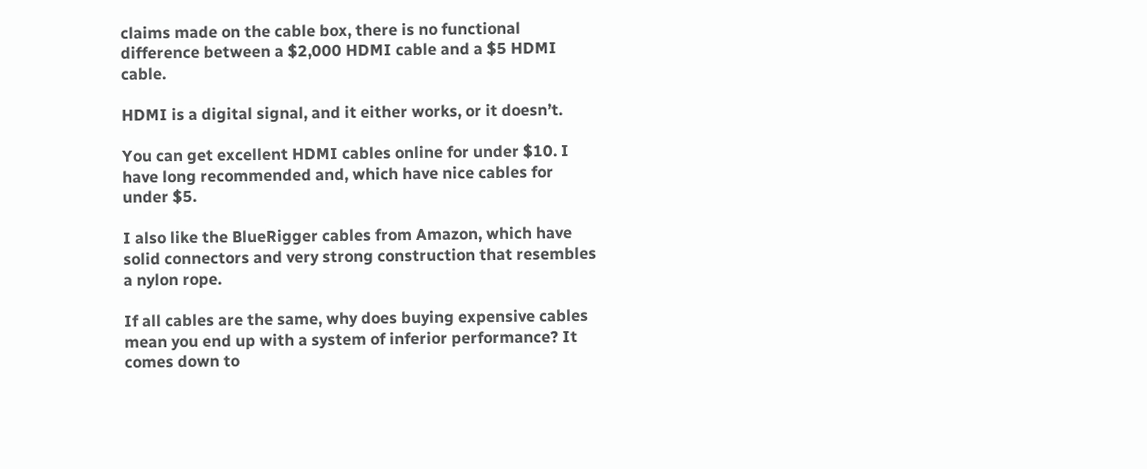claims made on the cable box, there is no functional difference between a $2,000 HDMI cable and a $5 HDMI cable.

HDMI is a digital signal, and it either works, or it doesn’t.

You can get excellent HDMI cables online for under $10. I have long recommended and, which have nice cables for under $5.

I also like the BlueRigger cables from Amazon, which have solid connectors and very strong construction that resembles a nylon rope.

If all cables are the same, why does buying expensive cables mean you end up with a system of inferior performance? It comes down to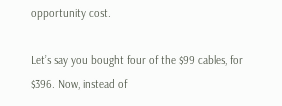opportunity cost.

Let’s say you bought four of the $99 cables, for $396. Now, instead of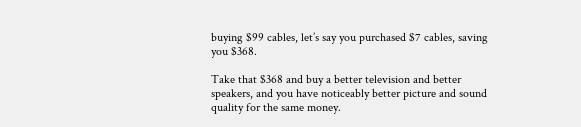buying $99 cables, let’s say you purchased $7 cables, saving you $368.

Take that $368 and buy a better television and better speakers, and you have noticeably better picture and sound quality for the same money.